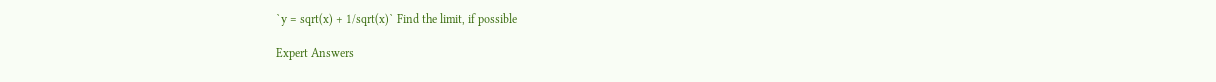`y = sqrt(x) + 1/sqrt(x)` Find the limit, if possible

Expert Answers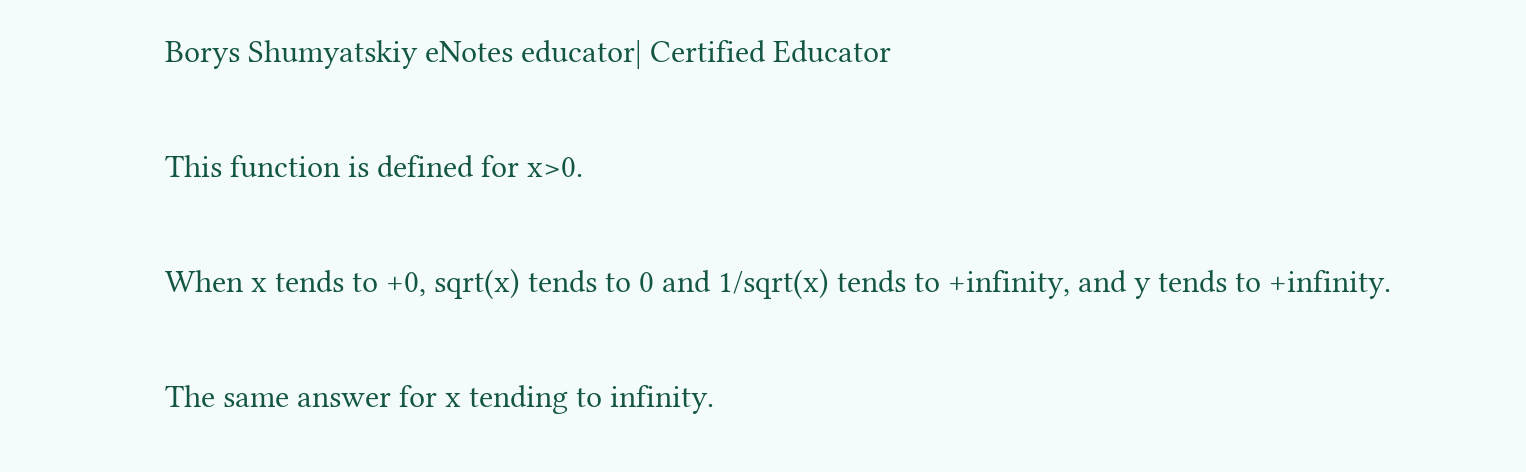Borys Shumyatskiy eNotes educator| Certified Educator

This function is defined for x>0.

When x tends to +0, sqrt(x) tends to 0 and 1/sqrt(x) tends to +infinity, and y tends to +infinity.

The same answer for x tending to infinity.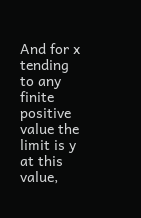And for x tending to any finite positive value the limit is y at this value,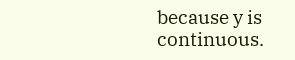because y is continuous.